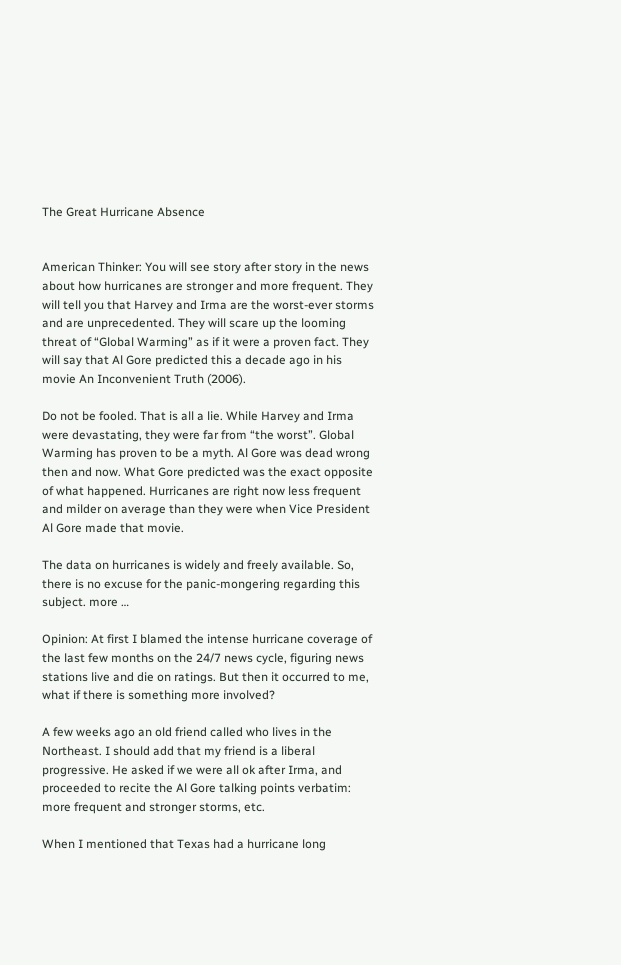The Great Hurricane Absence


American Thinker: You will see story after story in the news about how hurricanes are stronger and more frequent. They will tell you that Harvey and Irma are the worst-ever storms and are unprecedented. They will scare up the looming threat of “Global Warming” as if it were a proven fact. They will say that Al Gore predicted this a decade ago in his movie An Inconvenient Truth (2006).

Do not be fooled. That is all a lie. While Harvey and Irma were devastating, they were far from “the worst”. Global Warming has proven to be a myth. Al Gore was dead wrong then and now. What Gore predicted was the exact opposite of what happened. Hurricanes are right now less frequent and milder on average than they were when Vice President Al Gore made that movie.

The data on hurricanes is widely and freely available. So, there is no excuse for the panic-mongering regarding this subject. more …

Opinion: At first I blamed the intense hurricane coverage of the last few months on the 24/7 news cycle, figuring news stations live and die on ratings. But then it occurred to me, what if there is something more involved?

A few weeks ago an old friend called who lives in the Northeast. I should add that my friend is a liberal progressive. He asked if we were all ok after Irma, and proceeded to recite the Al Gore talking points verbatim: more frequent and stronger storms, etc.

When I mentioned that Texas had a hurricane long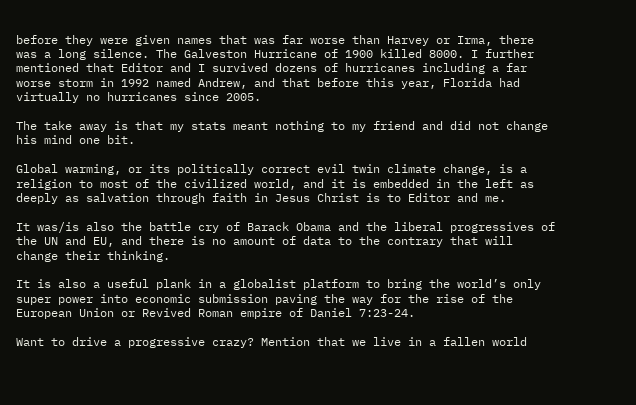before they were given names that was far worse than Harvey or Irma, there was a long silence. The Galveston Hurricane of 1900 killed 8000. I further mentioned that Editor and I survived dozens of hurricanes including a far worse storm in 1992 named Andrew, and that before this year, Florida had virtually no hurricanes since 2005.

The take away is that my stats meant nothing to my friend and did not change his mind one bit.

Global warming, or its politically correct evil twin climate change, is a religion to most of the civilized world, and it is embedded in the left as deeply as salvation through faith in Jesus Christ is to Editor and me.

It was/is also the battle cry of Barack Obama and the liberal progressives of the UN and EU, and there is no amount of data to the contrary that will change their thinking.

It is also a useful plank in a globalist platform to bring the world’s only super power into economic submission paving the way for the rise of the European Union or Revived Roman empire of Daniel 7:23-24.

Want to drive a progressive crazy? Mention that we live in a fallen world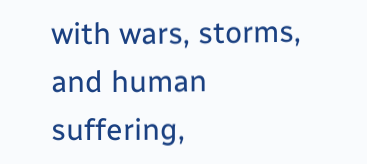with wars, storms, and human suffering,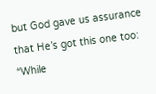but God gave us assurance that He’s got this one too: “While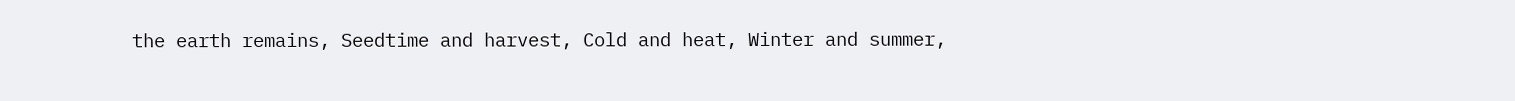the earth remains, Seedtime and harvest, Cold and heat, Winter and summer,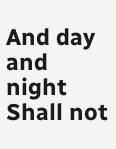And day and night Shall not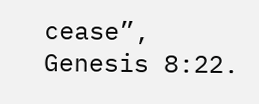cease”, Genesis 8:22.